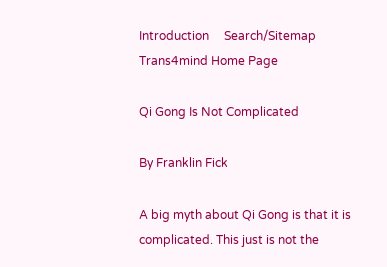Introduction     Search/Sitemap
Trans4mind Home Page

Qi Gong Is Not Complicated

By Franklin Fick

A big myth about Qi Gong is that it is complicated. This just is not the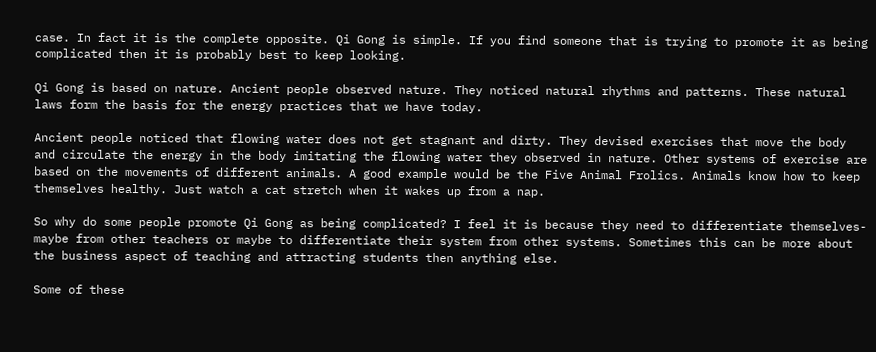case. In fact it is the complete opposite. Qi Gong is simple. If you find someone that is trying to promote it as being complicated then it is probably best to keep looking.

Qi Gong is based on nature. Ancient people observed nature. They noticed natural rhythms and patterns. These natural laws form the basis for the energy practices that we have today.

Ancient people noticed that flowing water does not get stagnant and dirty. They devised exercises that move the body and circulate the energy in the body imitating the flowing water they observed in nature. Other systems of exercise are based on the movements of different animals. A good example would be the Five Animal Frolics. Animals know how to keep themselves healthy. Just watch a cat stretch when it wakes up from a nap.

So why do some people promote Qi Gong as being complicated? I feel it is because they need to differentiate themselves- maybe from other teachers or maybe to differentiate their system from other systems. Sometimes this can be more about the business aspect of teaching and attracting students then anything else.

Some of these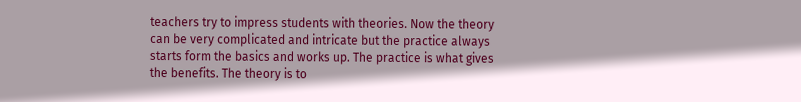teachers try to impress students with theories. Now the theory can be very complicated and intricate but the practice always starts form the basics and works up. The practice is what gives the benefits. The theory is to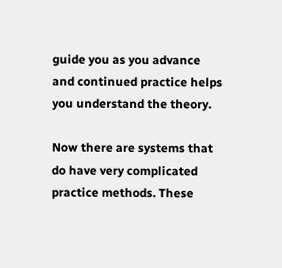guide you as you advance and continued practice helps you understand the theory.

Now there are systems that do have very complicated practice methods. These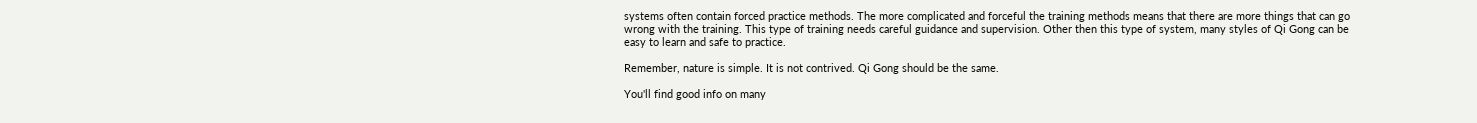systems often contain forced practice methods. The more complicated and forceful the training methods means that there are more things that can go wrong with the training. This type of training needs careful guidance and supervision. Other then this type of system, many styles of Qi Gong can be easy to learn and safe to practice.

Remember, nature is simple. It is not contrived. Qi Gong should be the same.

You'll find good info on many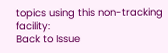topics using this non-tracking facility:
Back to Issue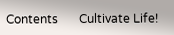Contents       Cultivate Life!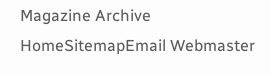Magazine Archive
HomeSitemapEmail Webmaster